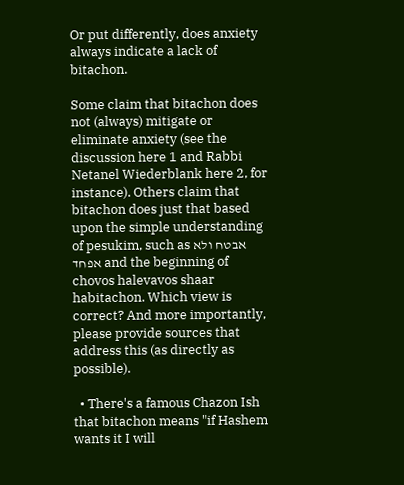Or put differently, does anxiety always indicate a lack of bitachon.

Some claim that bitachon does not (always) mitigate or eliminate anxiety (see the discussion here 1 and Rabbi Netanel Wiederblank here 2, for instance). Others claim that bitachon does just that based upon the simple understanding of pesukim, such as אבטח ולא אפחד and the beginning of chovos halevavos shaar habitachon. Which view is correct? And more importantly, please provide sources that address this (as directly as possible).

  • There's a famous Chazon Ish that bitachon means "if Hashem wants it I will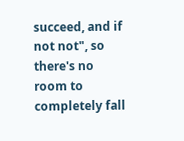succeed, and if not not", so there's no room to completely fall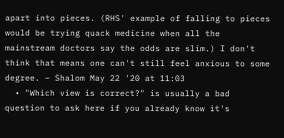apart into pieces. (RHS' example of falling to pieces would be trying quack medicine when all the mainstream doctors say the odds are slim.) I don't think that means one can't still feel anxious to some degree. – Shalom May 22 '20 at 11:03
  • "Which view is correct?" is usually a bad question to ask here if you already know it's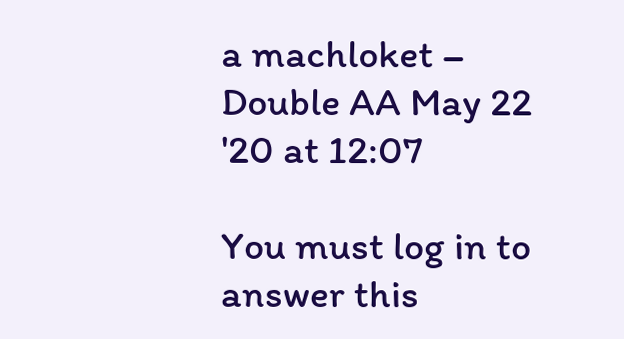a machloket – Double AA May 22 '20 at 12:07

You must log in to answer this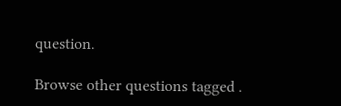question.

Browse other questions tagged .